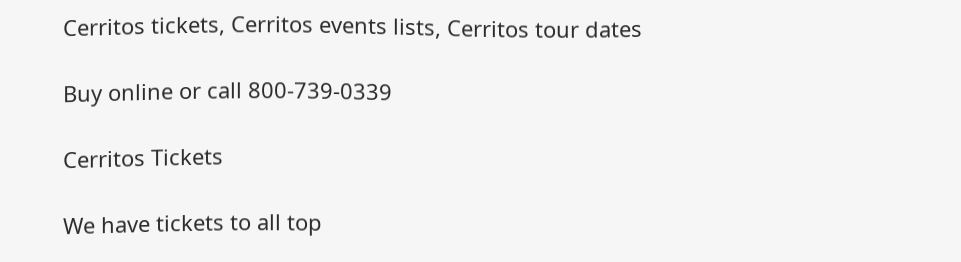Cerritos tickets, Cerritos events lists, Cerritos tour dates

Buy online or call 800-739-0339

Cerritos Tickets

We have tickets to all top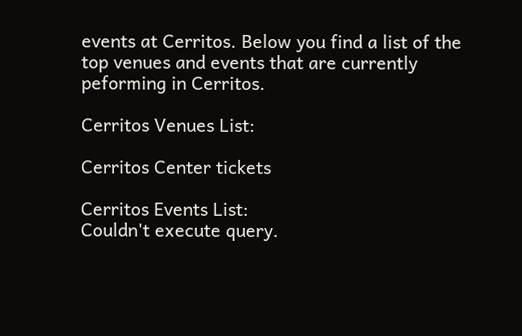events at Cerritos. Below you find a list of the top venues and events that are currently peforming in Cerritos.

Cerritos Venues List:

Cerritos Center tickets

Cerritos Events List:
Couldn't execute query.